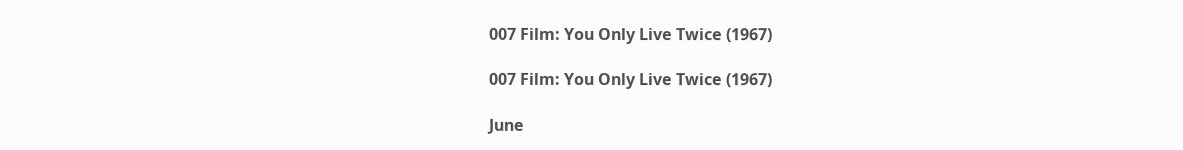007 Film: You Only Live Twice (1967)

007 Film: You Only Live Twice (1967)

June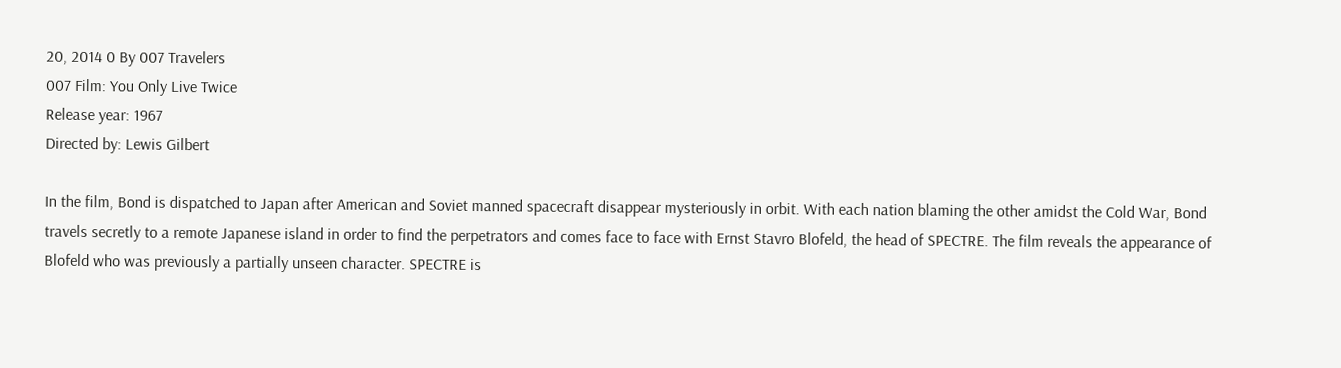20, 2014 0 By 007 Travelers
007 Film: You Only Live Twice
Release year: 1967
Directed by: Lewis Gilbert

In the film, Bond is dispatched to Japan after American and Soviet manned spacecraft disappear mysteriously in orbit. With each nation blaming the other amidst the Cold War, Bond travels secretly to a remote Japanese island in order to find the perpetrators and comes face to face with Ernst Stavro Blofeld, the head of SPECTRE. The film reveals the appearance of Blofeld who was previously a partially unseen character. SPECTRE is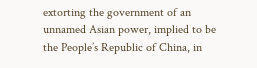extorting the government of an unnamed Asian power, implied to be the People’s Republic of China, in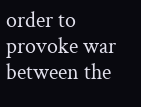order to provoke war between the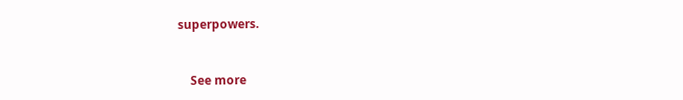superpowers.


    See more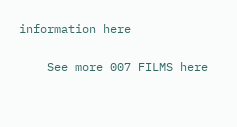information here

    See more 007 FILMS here